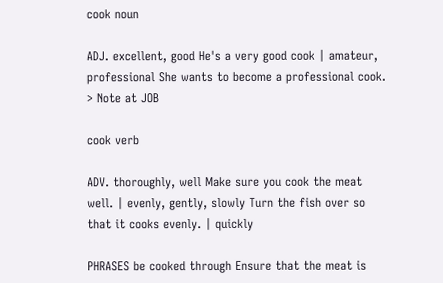cook noun

ADJ. excellent, good He's a very good cook | amateur, professional She wants to become a professional cook. > Note at JOB

cook verb

ADV. thoroughly, well Make sure you cook the meat well. | evenly, gently, slowly Turn the fish over so that it cooks evenly. | quickly

PHRASES be cooked through Ensure that the meat is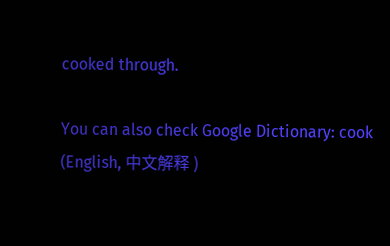cooked through.

You can also check Google Dictionary: cook (English, 中文解释 )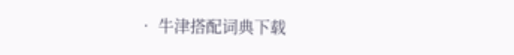• 牛津搭配词典下载